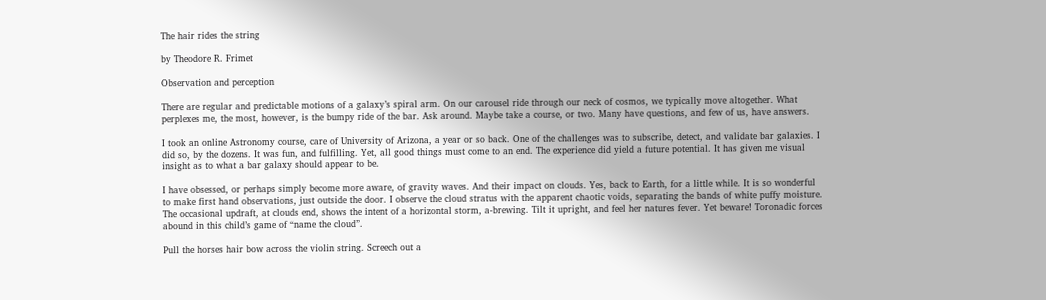The hair rides the string

by Theodore R. Frimet

Observation and perception

There are regular and predictable motions of a galaxy’s spiral arm. On our carousel ride through our neck of cosmos, we typically move altogether. What perplexes me, the most, however, is the bumpy ride of the bar. Ask around. Maybe take a course, or two. Many have questions, and few of us, have answers.

I took an online Astronomy course, care of University of Arizona, a year or so back. One of the challenges was to subscribe, detect, and validate bar galaxies. I did so, by the dozens. It was fun, and fulfilling. Yet, all good things must come to an end. The experience did yield a future potential. It has given me visual insight as to what a bar galaxy should appear to be.

I have obsessed, or perhaps simply become more aware, of gravity waves. And their impact on clouds. Yes, back to Earth, for a little while. It is so wonderful to make first hand observations, just outside the door. I observe the cloud stratus with the apparent chaotic voids, separating the bands of white puffy moisture. The occasional updraft, at clouds end, shows the intent of a horizontal storm, a-brewing. Tilt it upright, and feel her natures fever. Yet beware! Toronadic forces abound in this child’s game of “name the cloud”.

Pull the horses hair bow across the violin string. Screech out a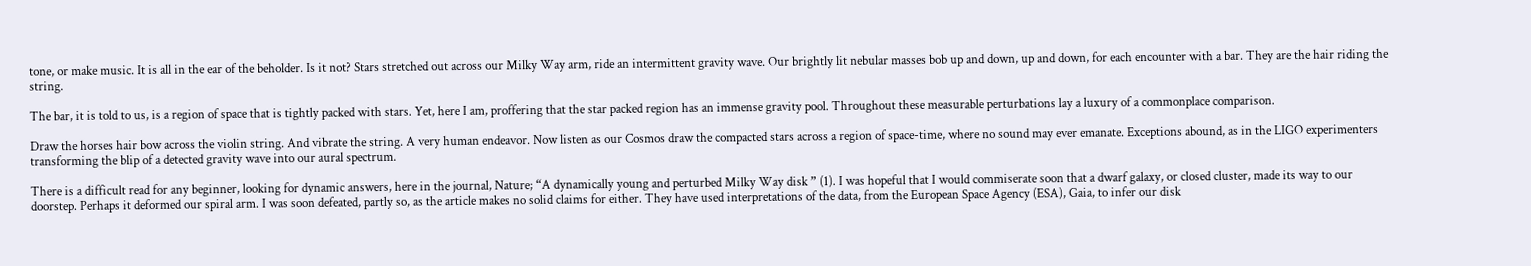tone, or make music. It is all in the ear of the beholder. Is it not? Stars stretched out across our Milky Way arm, ride an intermittent gravity wave. Our brightly lit nebular masses bob up and down, up and down, for each encounter with a bar. They are the hair riding the string.

The bar, it is told to us, is a region of space that is tightly packed with stars. Yet, here I am, proffering that the star packed region has an immense gravity pool. Throughout these measurable perturbations lay a luxury of a commonplace comparison.

Draw the horses hair bow across the violin string. And vibrate the string. A very human endeavor. Now listen as our Cosmos draw the compacted stars across a region of space-time, where no sound may ever emanate. Exceptions abound, as in the LIGO experimenters transforming the blip of a detected gravity wave into our aural spectrum.

There is a difficult read for any beginner, looking for dynamic answers, here in the journal, Nature; “A dynamically young and perturbed Milky Way disk ” (1). I was hopeful that I would commiserate soon that a dwarf galaxy, or closed cluster, made its way to our doorstep. Perhaps it deformed our spiral arm. I was soon defeated, partly so, as the article makes no solid claims for either. They have used interpretations of the data, from the European Space Agency (ESA), Gaia, to infer our disk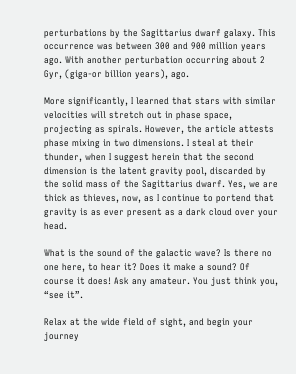perturbations by the Sagittarius dwarf galaxy. This occurrence was between 300 and 900 million years ago. With another perturbation occurring about 2 Gyr, (giga-or billion years), ago.

More significantly, I learned that stars with similar velocities will stretch out in phase space, projecting as spirals. However, the article attests phase mixing in two dimensions. I steal at their thunder, when I suggest herein that the second dimension is the latent gravity pool, discarded by the solid mass of the Sagittarius dwarf. Yes, we are thick as thieves, now, as I continue to portend that gravity is as ever present as a dark cloud over your head.

What is the sound of the galactic wave? Is there no one here, to hear it? Does it make a sound? Of course it does! Ask any amateur. You just think you, “see it”.

Relax at the wide field of sight, and begin your journey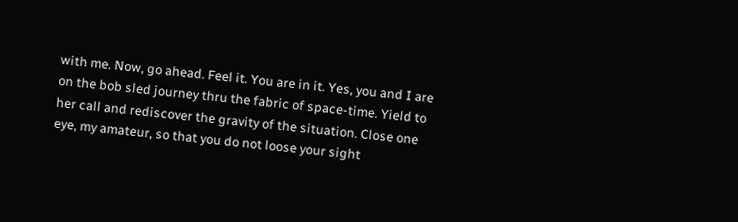with me. Now, go ahead. Feel it. You are in it. Yes, you and I are on the bob sled journey thru the fabric of space-time. Yield to her call and rediscover the gravity of the situation. Close one eye, my amateur, so that you do not loose your sight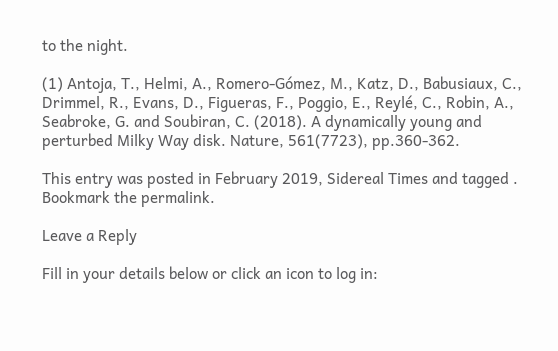to the night.

(1) Antoja, T., Helmi, A., Romero-Gómez, M., Katz, D., Babusiaux, C., Drimmel, R., Evans, D., Figueras, F., Poggio, E., Reylé, C., Robin, A., Seabroke, G. and Soubiran, C. (2018). A dynamically young and perturbed Milky Way disk. Nature, 561(7723), pp.360-362.

This entry was posted in February 2019, Sidereal Times and tagged . Bookmark the permalink.

Leave a Reply

Fill in your details below or click an icon to log in: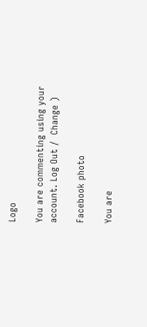Logo

You are commenting using your account. Log Out /  Change )

Facebook photo

You are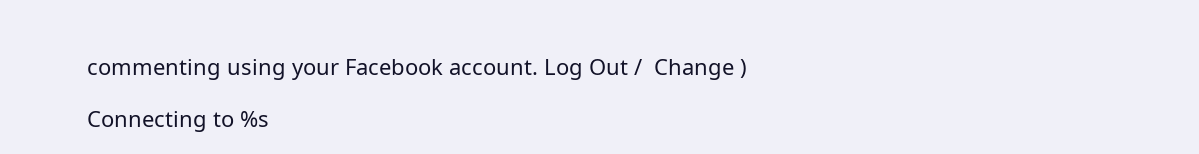commenting using your Facebook account. Log Out /  Change )

Connecting to %s